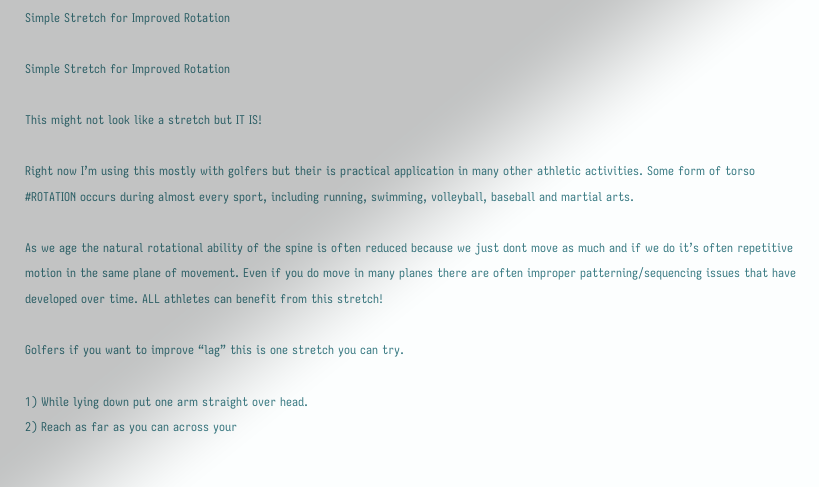Simple Stretch for Improved Rotation

Simple Stretch for Improved Rotation

This might not look like a stretch but IT IS!

Right now I’m using this mostly with golfers but their is practical application in many other athletic activities. Some form of torso #ROTATION occurs during almost every sport, including running, swimming, volleyball, baseball and martial arts.

As we age the natural rotational ability of the spine is often reduced because we just dont move as much and if we do it’s often repetitive motion in the same plane of movement. Even if you do move in many planes there are often improper patterning/sequencing issues that have developed over time. ALL athletes can benefit from this stretch!

Golfers if you want to improve “lag” this is one stretch you can try.

1) While lying down put one arm straight over head.
2) Reach as far as you can across your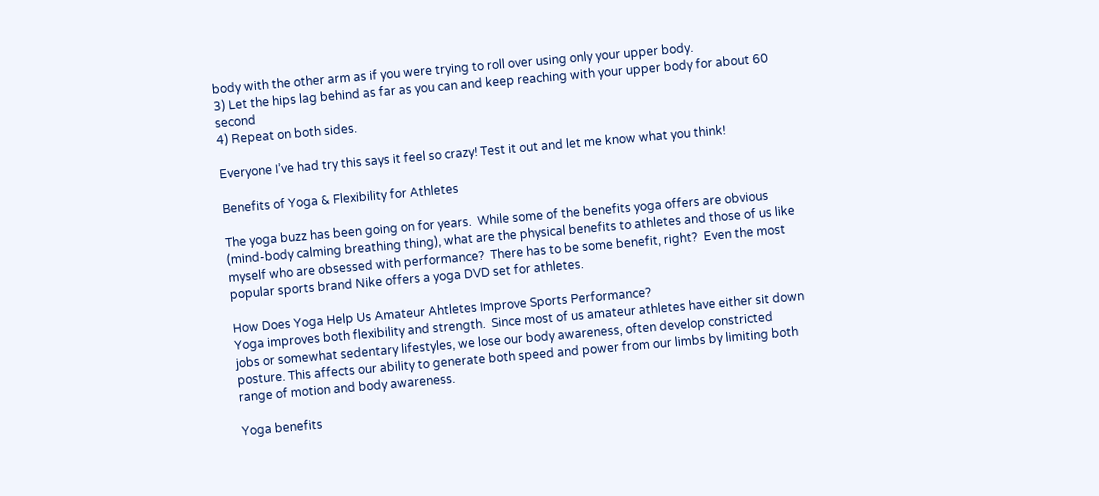body with the other arm as if you were trying to roll over using only your upper body.
3) Let the hips lag behind as far as you can and keep reaching with your upper body for about 60 second
4) Repeat on both sides.

Everyone I’ve had try this says it feel so crazy! Test it out and let me know what you think!

Benefits of Yoga & Flexibility for Athletes

The yoga buzz has been going on for years.  While some of the benefits yoga offers are obvious (mind-body calming breathing thing), what are the physical benefits to athletes and those of us like myself who are obsessed with performance?  There has to be some benefit, right?  Even the most popular sports brand Nike offers a yoga DVD set for athletes.

How Does Yoga Help Us Amateur Ahtletes Improve Sports Performance?
Yoga improves both flexibility and strength.  Since most of us amateur athletes have either sit down jobs or somewhat sedentary lifestyles, we lose our body awareness, often develop constricted posture. This affects our ability to generate both speed and power from our limbs by limiting both range of motion and body awareness.

Yoga benefits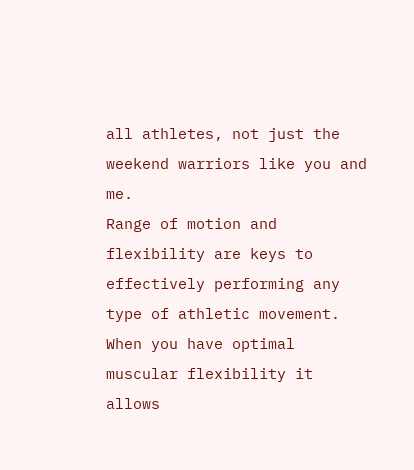all athletes, not just the weekend warriors like you and me.
Range of motion and flexibility are keys to effectively performing any type of athletic movement.  When you have optimal muscular flexibility it allows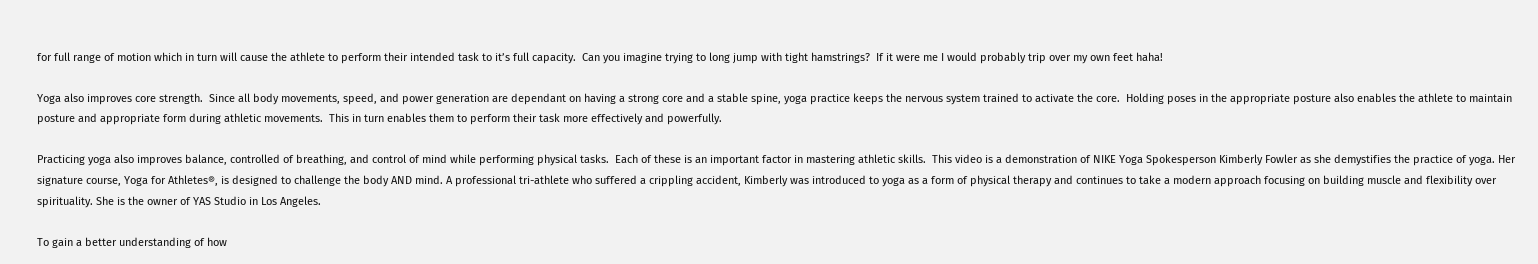for full range of motion which in turn will cause the athlete to perform their intended task to it’s full capacity.  Can you imagine trying to long jump with tight hamstrings?  If it were me I would probably trip over my own feet haha!

Yoga also improves core strength.  Since all body movements, speed, and power generation are dependant on having a strong core and a stable spine, yoga practice keeps the nervous system trained to activate the core.  Holding poses in the appropriate posture also enables the athlete to maintain posture and appropriate form during athletic movements.  This in turn enables them to perform their task more effectively and powerfully.

Practicing yoga also improves balance, controlled of breathing, and control of mind while performing physical tasks.  Each of these is an important factor in mastering athletic skills.  This video is a demonstration of NIKE Yoga Spokesperson Kimberly Fowler as she demystifies the practice of yoga. Her signature course, Yoga for Athletes®, is designed to challenge the body AND mind. A professional tri-athlete who suffered a crippling accident, Kimberly was introduced to yoga as a form of physical therapy and continues to take a modern approach focusing on building muscle and flexibility over spirituality. She is the owner of YAS Studio in Los Angeles.

To gain a better understanding of how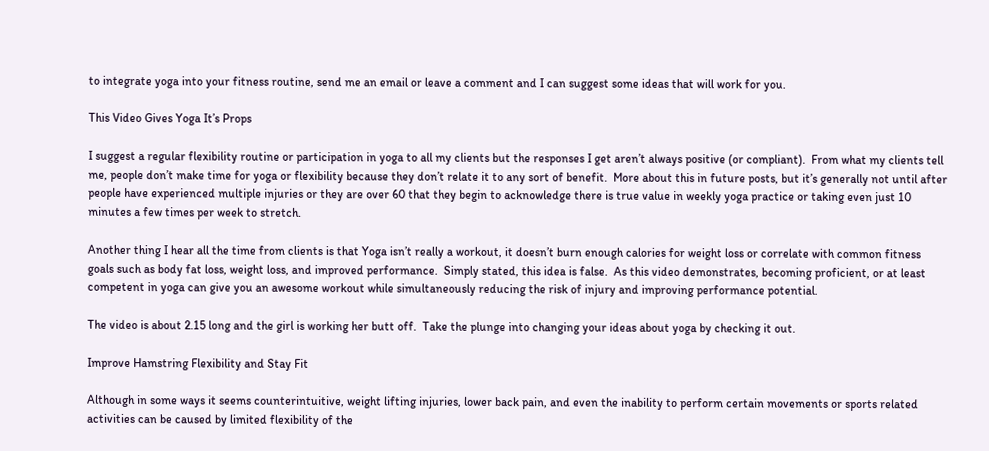to integrate yoga into your fitness routine, send me an email or leave a comment and I can suggest some ideas that will work for you.

This Video Gives Yoga It’s Props

I suggest a regular flexibility routine or participation in yoga to all my clients but the responses I get aren’t always positive (or compliant).  From what my clients tell me, people don’t make time for yoga or flexibility because they don’t relate it to any sort of benefit.  More about this in future posts, but it’s generally not until after people have experienced multiple injuries or they are over 60 that they begin to acknowledge there is true value in weekly yoga practice or taking even just 10 minutes a few times per week to stretch.

Another thing I hear all the time from clients is that Yoga isn’t really a workout, it doesn’t burn enough calories for weight loss or correlate with common fitness goals such as body fat loss, weight loss, and improved performance.  Simply stated, this idea is false.  As this video demonstrates, becoming proficient, or at least competent in yoga can give you an awesome workout while simultaneously reducing the risk of injury and improving performance potential.

The video is about 2.15 long and the girl is working her butt off.  Take the plunge into changing your ideas about yoga by checking it out.

Improve Hamstring Flexibility and Stay Fit

Although in some ways it seems counterintuitive, weight lifting injuries, lower back pain, and even the inability to perform certain movements or sports related activities can be caused by limited flexibility of the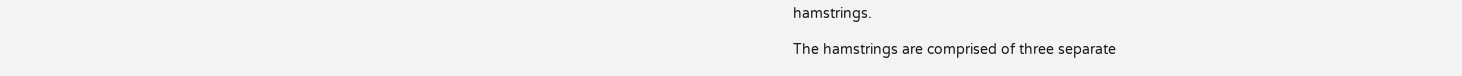hamstrings.

The hamstrings are comprised of three separate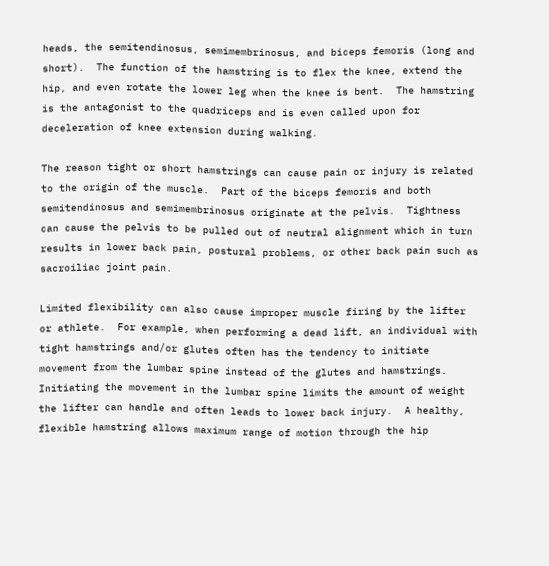heads, the semitendinosus, semimembrinosus, and biceps femoris (long and short).  The function of the hamstring is to flex the knee, extend the hip, and even rotate the lower leg when the knee is bent.  The hamstring is the antagonist to the quadriceps and is even called upon for deceleration of knee extension during walking.

The reason tight or short hamstrings can cause pain or injury is related to the origin of the muscle.  Part of the biceps femoris and both semitendinosus and semimembrinosus originate at the pelvis.  Tightness can cause the pelvis to be pulled out of neutral alignment which in turn results in lower back pain, postural problems, or other back pain such as sacroiliac joint pain.

Limited flexibility can also cause improper muscle firing by the lifter or athlete.  For example, when performing a dead lift, an individual with tight hamstrings and/or glutes often has the tendency to initiate movement from the lumbar spine instead of the glutes and hamstrings.  Initiating the movement in the lumbar spine limits the amount of weight the lifter can handle and often leads to lower back injury.  A healthy, flexible hamstring allows maximum range of motion through the hip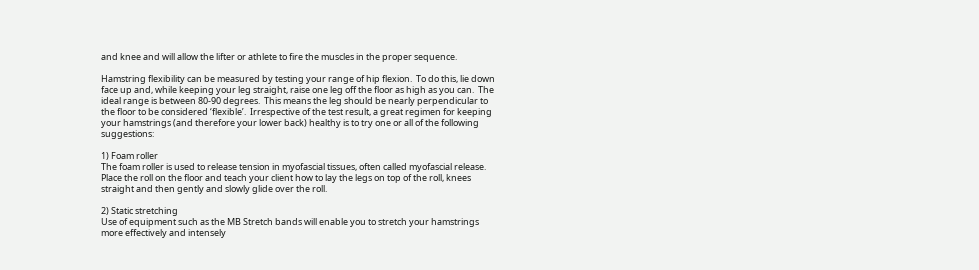and knee and will allow the lifter or athlete to fire the muscles in the proper sequence.

Hamstring flexibility can be measured by testing your range of hip flexion.  To do this, lie down face up and, while keeping your leg straight, raise one leg off the floor as high as you can.  The ideal range is between 80-90 degrees.  This means the leg should be nearly perpendicular to the floor to be considered ‘flexible’.  Irrespective of the test result, a great regimen for keeping your hamstrings (and therefore your lower back) healthy is to try one or all of the following suggestions:

1) Foam roller
The foam roller is used to release tension in myofascial tissues, often called myofascial release.  Place the roll on the floor and teach your client how to lay the legs on top of the roll, knees straight and then gently and slowly glide over the roll.

2) Static stretching
Use of equipment such as the MB Stretch bands will enable you to stretch your hamstrings more effectively and intensely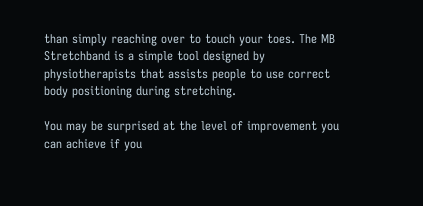than simply reaching over to touch your toes. The MB Stretchband is a simple tool designed by physiotherapists that assists people to use correct body positioning during stretching.

You may be surprised at the level of improvement you can achieve if you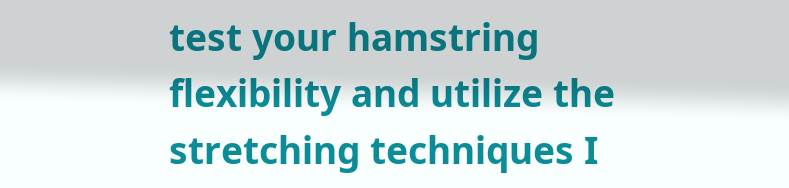test your hamstring flexibility and utilize the stretching techniques I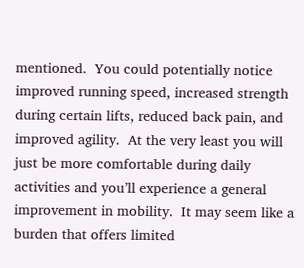mentioned.  You could potentially notice improved running speed, increased strength during certain lifts, reduced back pain, and improved agility.  At the very least you will just be more comfortable during daily activities and you’ll experience a general improvement in mobility.  It may seem like a burden that offers limited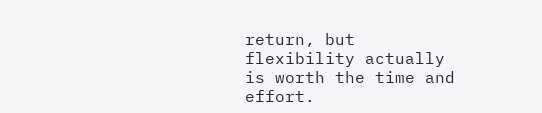return, but flexibility actually is worth the time and effort.